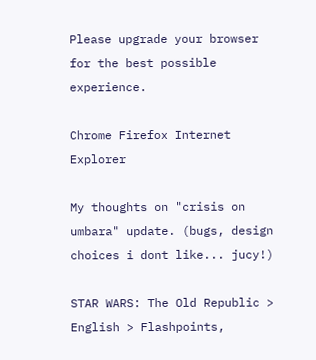Please upgrade your browser for the best possible experience.

Chrome Firefox Internet Explorer

My thoughts on "crisis on umbara" update. (bugs, design choices i dont like... jucy!)

STAR WARS: The Old Republic > English > Flashpoints,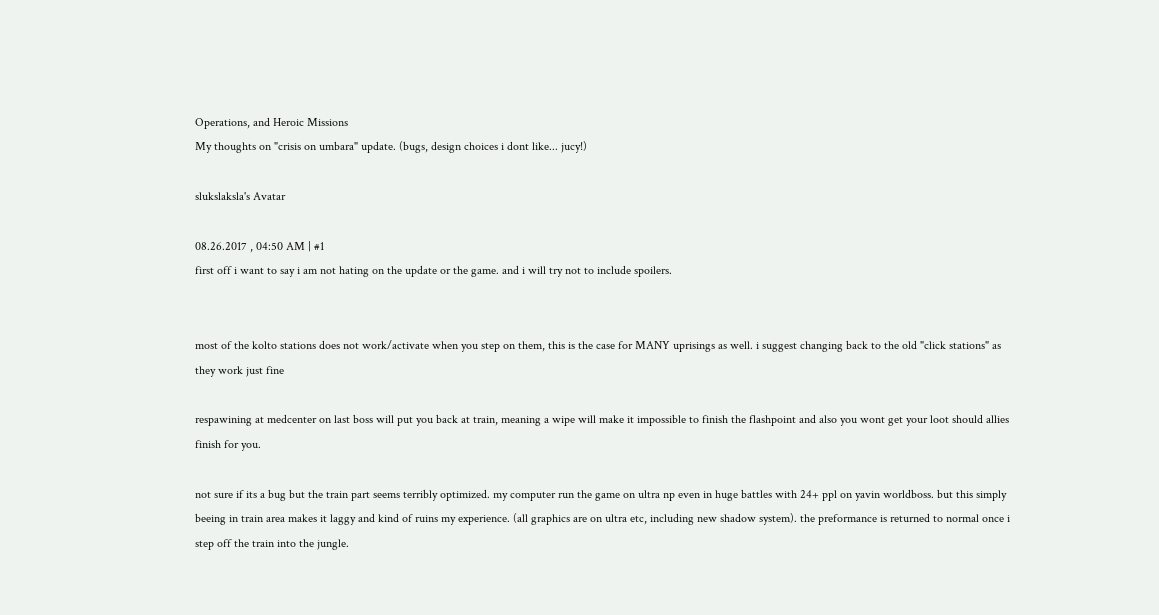Operations, and Heroic Missions
My thoughts on "crisis on umbara" update. (bugs, design choices i dont like... jucy!)

slukslaksla's Avatar

08.26.2017 , 04:50 AM | #1
first off i want to say i am not hating on the update or the game. and i will try not to include spoilers.


most of the kolto stations does not work/activate when you step on them, this is the case for MANY uprisings as well. i suggest changing back to the old "click stations" as they work just fine

respawining at medcenter on last boss will put you back at train, meaning a wipe will make it impossible to finish the flashpoint and also you wont get your loot should allies finish for you.

not sure if its a bug but the train part seems terribly optimized. my computer run the game on ultra np even in huge battles with 24+ ppl on yavin worldboss. but this simply beeing in train area makes it laggy and kind of ruins my experience. (all graphics are on ultra etc, including new shadow system). the preformance is returned to normal once i step off the train into the jungle.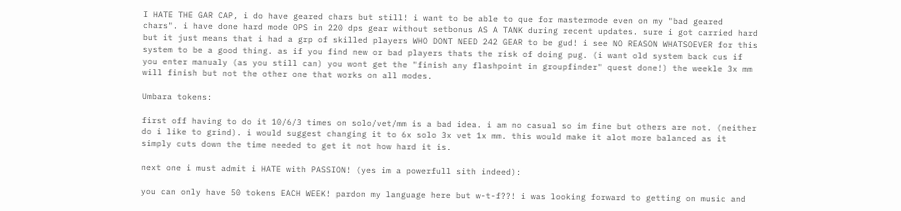I HATE THE GAR CAP, i do have geared chars but still! i want to be able to que for mastermode even on my "bad geared chars". i have done hard mode OPS in 220 dps gear without setbonus AS A TANK during recent updates. sure i got carried hard but it just means that i had a grp of skilled players WHO DONT NEED 242 GEAR to be gud! i see NO REASON WHATSOEVER for this system to be a good thing. as if you find new or bad players thats the risk of doing pug. (i want old system back cus if you enter manualy (as you still can) you wont get the "finish any flashpoint in groupfinder" quest done!) the weekle 3x mm will finish but not the other one that works on all modes.

Umbara tokens:

first off having to do it 10/6/3 times on solo/vet/mm is a bad idea. i am no casual so im fine but others are not. (neither do i like to grind). i would suggest changing it to 6x solo 3x vet 1x mm. this would make it alot more balanced as it simply cuts down the time needed to get it not how hard it is.

next one i must admit i HATE with PASSION! (yes im a powerfull sith indeed):

you can only have 50 tokens EACH WEEK! pardon my language here but w-t-f??! i was looking forward to getting on music and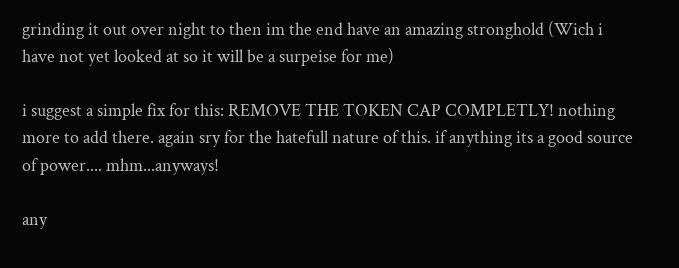grinding it out over night to then im the end have an amazing stronghold (Wich i have not yet looked at so it will be a surpeise for me)

i suggest a simple fix for this: REMOVE THE TOKEN CAP COMPLETLY! nothing more to add there. again sry for the hatefull nature of this. if anything its a good source of power.... mhm...anyways!

any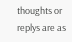thoughts or replys are as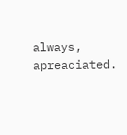always, apreaciated.